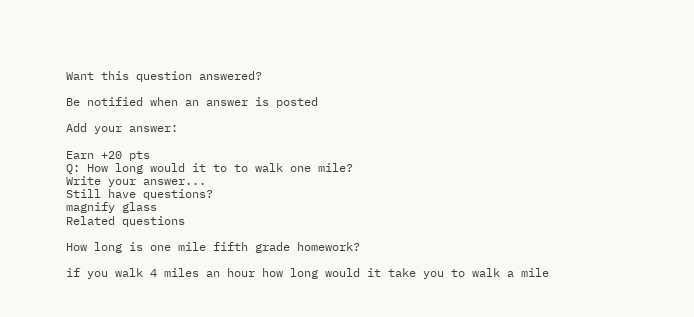Want this question answered?

Be notified when an answer is posted

Add your answer:

Earn +20 pts
Q: How long would it to to walk one mile?
Write your answer...
Still have questions?
magnify glass
Related questions

How long is one mile fifth grade homework?

if you walk 4 miles an hour how long would it take you to walk a mile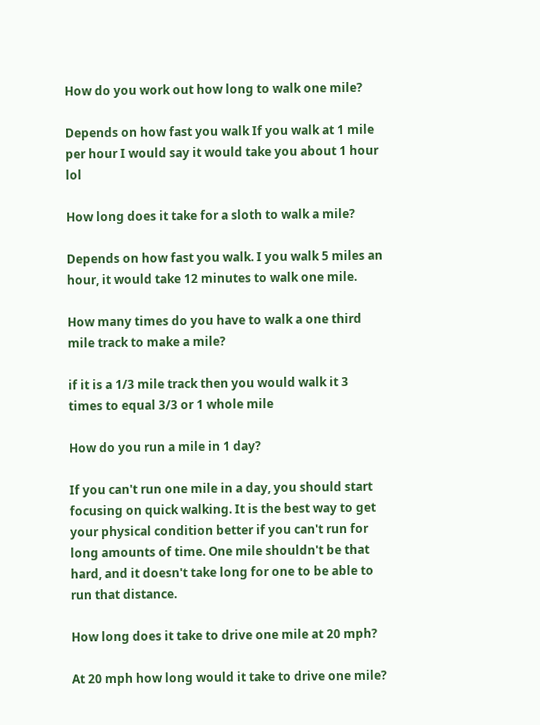How do you work out how long to walk one mile?

Depends on how fast you walk If you walk at 1 mile per hour I would say it would take you about 1 hour lol

How long does it take for a sloth to walk a mile?

Depends on how fast you walk. I you walk 5 miles an hour, it would take 12 minutes to walk one mile.

How many times do you have to walk a one third mile track to make a mile?

if it is a 1/3 mile track then you would walk it 3 times to equal 3/3 or 1 whole mile

How do you run a mile in 1 day?

If you can't run one mile in a day, you should start focusing on quick walking. It is the best way to get your physical condition better if you can't run for long amounts of time. One mile shouldn't be that hard, and it doesn't take long for one to be able to run that distance.

How long does it take to drive one mile at 20 mph?

At 20 mph how long would it take to drive one mile?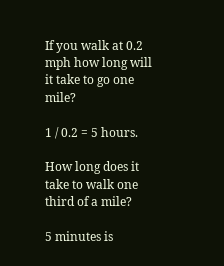If you walk at 0.2 mph how long will it take to go one mile?

1 / 0.2 = 5 hours.

How long does it take to walk one third of a mile?

5 minutes is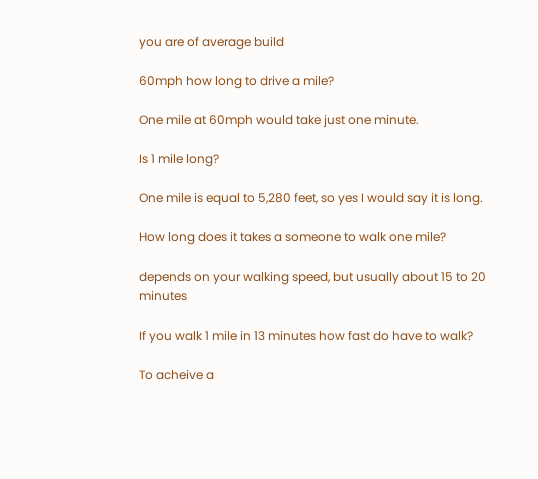you are of average build

60mph how long to drive a mile?

One mile at 60mph would take just one minute.

Is 1 mile long?

One mile is equal to 5,280 feet, so yes I would say it is long.

How long does it takes a someone to walk one mile?

depends on your walking speed, but usually about 15 to 20 minutes

If you walk 1 mile in 13 minutes how fast do have to walk?

To acheive a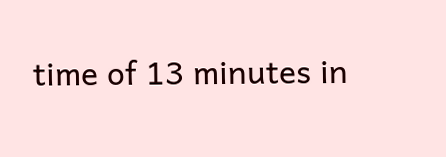time of 13 minutes in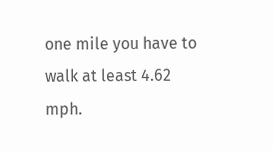one mile you have to walk at least 4.62 mph.